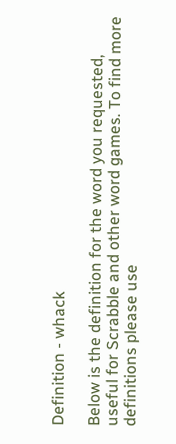Definition - whack

Below is the definition for the word you requested, useful for Scrabble and other word games. To find more definitions please use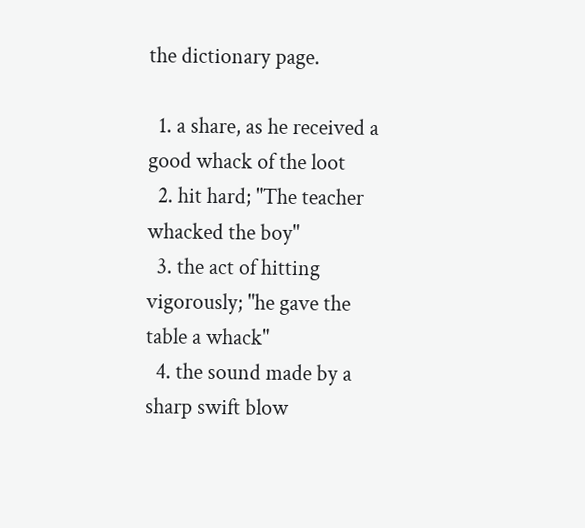the dictionary page.

  1. a share, as he received a good whack of the loot
  2. hit hard; "The teacher whacked the boy"
  3. the act of hitting vigorously; "he gave the table a whack"
  4. the sound made by a sharp swift blow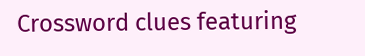Crossword clues featuring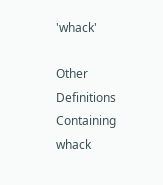'whack'

Other Definitions Containing whack